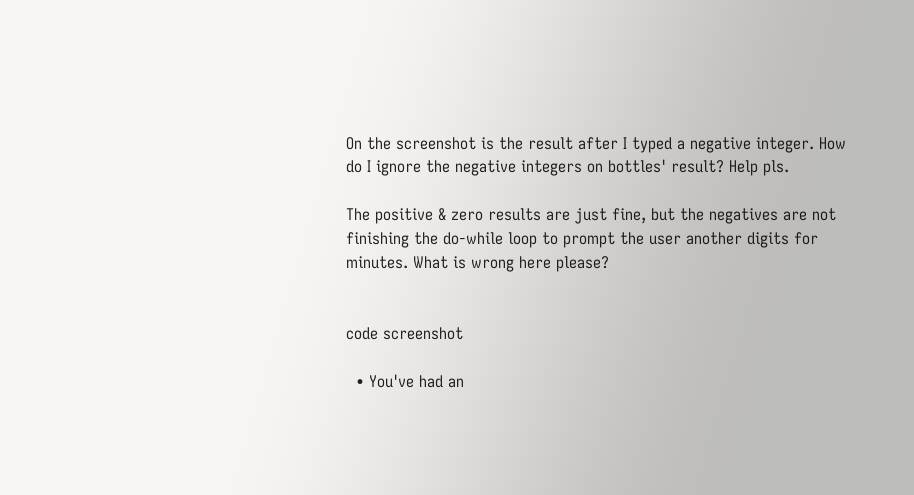On the screenshot is the result after I typed a negative integer. How do I ignore the negative integers on bottles' result? Help pls.

The positive & zero results are just fine, but the negatives are not finishing the do-while loop to prompt the user another digits for minutes. What is wrong here please?


code screenshot

  • You've had an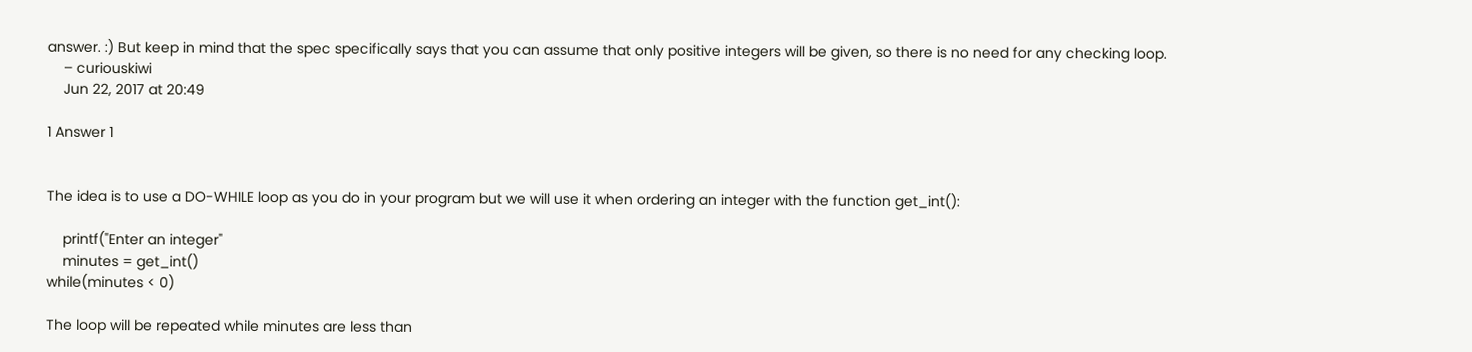answer. :) But keep in mind that the spec specifically says that you can assume that only positive integers will be given, so there is no need for any checking loop.
    – curiouskiwi
    Jun 22, 2017 at 20:49

1 Answer 1


The idea is to use a DO-WHILE loop as you do in your program but we will use it when ordering an integer with the function get_int():

    printf("Enter an integer"
    minutes = get_int()
while(minutes < 0)

The loop will be repeated while minutes are less than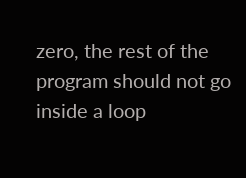zero, the rest of the program should not go inside a loop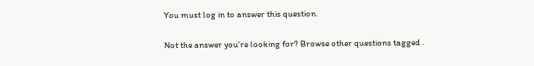You must log in to answer this question.

Not the answer you're looking for? Browse other questions tagged .